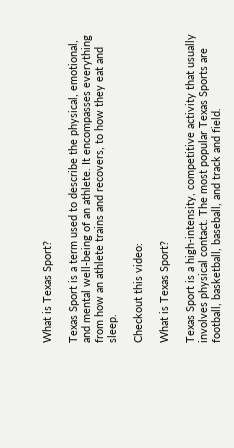What is Texas Sport?

Texas Sport is a term used to describe the physical, emotional, and mental well-being of an athlete. It encompasses everything from how an athlete trains and recovers, to how they eat and sleep.

Checkout this video:

What is Texas Sport?

Texas Sport is a high-intensity, competitive activity that usually involves physical contact. The most popular Texas Sports are football, basketball, baseball, and track and field.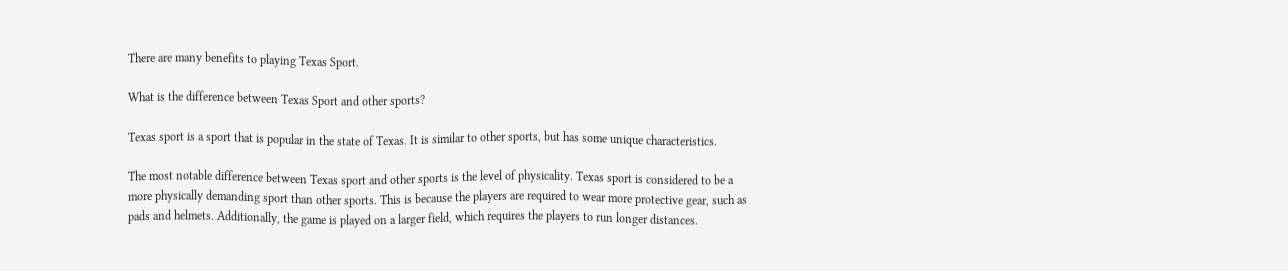There are many benefits to playing Texas Sport.

What is the difference between Texas Sport and other sports?

Texas sport is a sport that is popular in the state of Texas. It is similar to other sports, but has some unique characteristics.

The most notable difference between Texas sport and other sports is the level of physicality. Texas sport is considered to be a more physically demanding sport than other sports. This is because the players are required to wear more protective gear, such as pads and helmets. Additionally, the game is played on a larger field, which requires the players to run longer distances.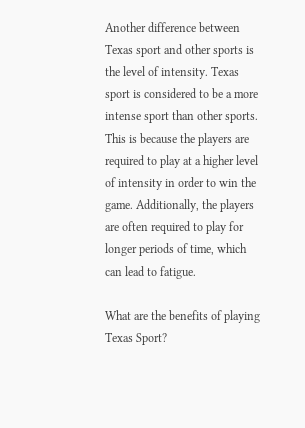Another difference between Texas sport and other sports is the level of intensity. Texas sport is considered to be a more intense sport than other sports. This is because the players are required to play at a higher level of intensity in order to win the game. Additionally, the players are often required to play for longer periods of time, which can lead to fatigue.

What are the benefits of playing Texas Sport?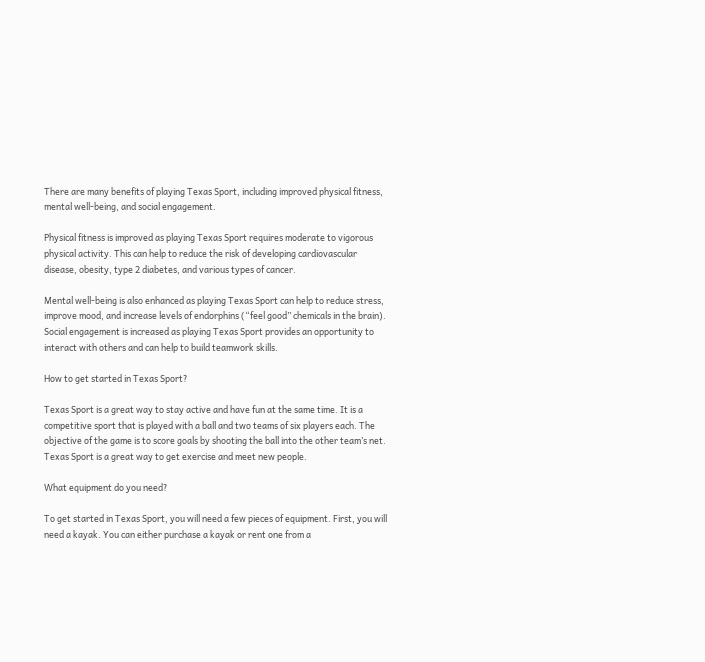There are many benefits of playing Texas Sport, including improved physical fitness, mental well-being, and social engagement.

Physical fitness is improved as playing Texas Sport requires moderate to vigorous physical activity. This can help to reduce the risk of developing cardiovascular disease, obesity, type 2 diabetes, and various types of cancer.

Mental well-being is also enhanced as playing Texas Sport can help to reduce stress, improve mood, and increase levels of endorphins (“feel good” chemicals in the brain). Social engagement is increased as playing Texas Sport provides an opportunity to interact with others and can help to build teamwork skills.

How to get started in Texas Sport?

Texas Sport is a great way to stay active and have fun at the same time. It is a competitive sport that is played with a ball and two teams of six players each. The objective of the game is to score goals by shooting the ball into the other team’s net. Texas Sport is a great way to get exercise and meet new people.

What equipment do you need?

To get started in Texas Sport, you will need a few pieces of equipment. First, you will need a kayak. You can either purchase a kayak or rent one from a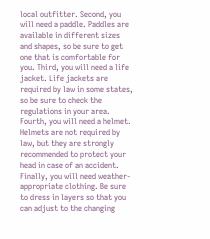local outfitter. Second, you will need a paddle. Paddles are available in different sizes and shapes, so be sure to get one that is comfortable for you. Third, you will need a life jacket. Life jackets are required by law in some states, so be sure to check the regulations in your area. Fourth, you will need a helmet. Helmets are not required by law, but they are strongly recommended to protect your head in case of an accident. Finally, you will need weather-appropriate clothing. Be sure to dress in layers so that you can adjust to the changing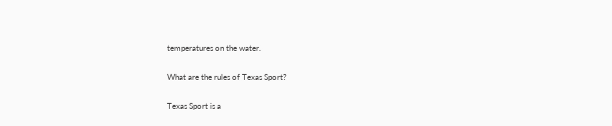temperatures on the water.

What are the rules of Texas Sport?

Texas Sport is a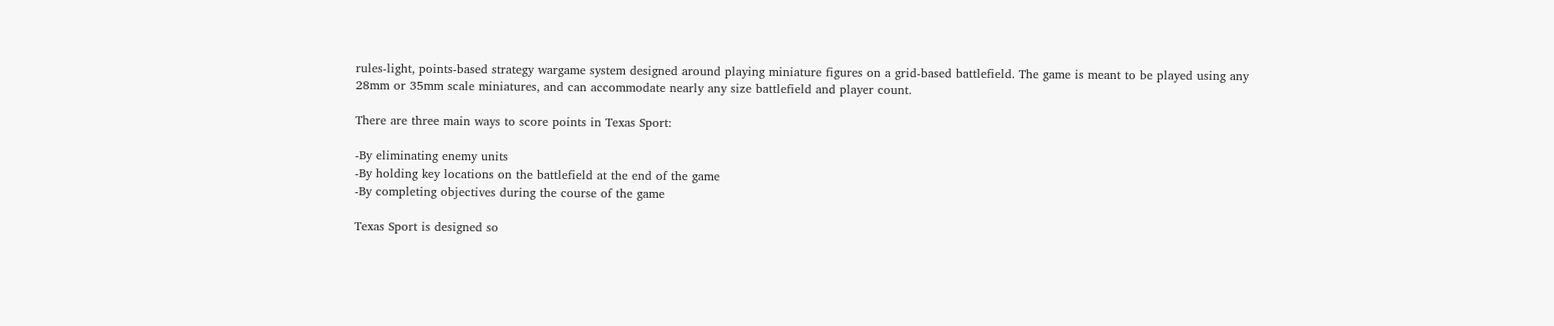rules-light, points-based strategy wargame system designed around playing miniature figures on a grid-based battlefield. The game is meant to be played using any 28mm or 35mm scale miniatures, and can accommodate nearly any size battlefield and player count.

There are three main ways to score points in Texas Sport:

-By eliminating enemy units
-By holding key locations on the battlefield at the end of the game
-By completing objectives during the course of the game

Texas Sport is designed so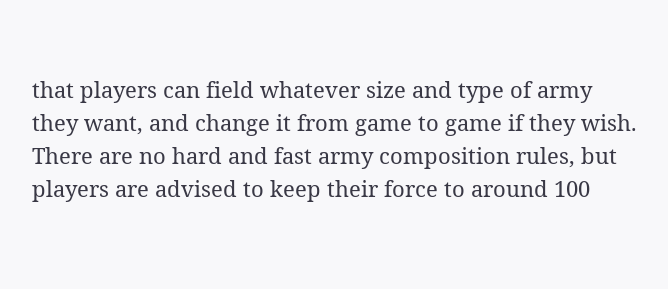that players can field whatever size and type of army they want, and change it from game to game if they wish. There are no hard and fast army composition rules, but players are advised to keep their force to around 100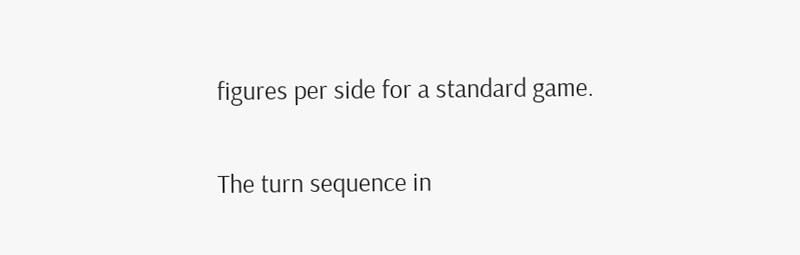figures per side for a standard game.

The turn sequence in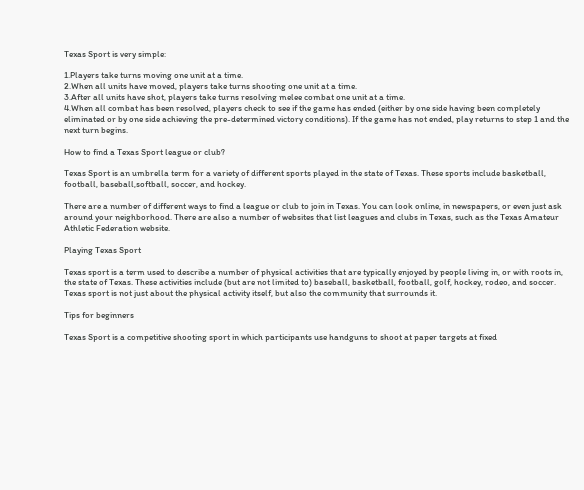Texas Sport is very simple:

1.Players take turns moving one unit at a time.
2.When all units have moved, players take turns shooting one unit at a time.
3.After all units have shot, players take turns resolving melee combat one unit at a time.
4.When all combat has been resolved, players check to see if the game has ended (either by one side having been completely eliminated or by one side achieving the pre-determined victory conditions). If the game has not ended, play returns to step 1 and the next turn begins.

How to find a Texas Sport league or club?

Texas Sport is an umbrella term for a variety of different sports played in the state of Texas. These sports include basketball, football, baseball,softball, soccer, and hockey.

There are a number of different ways to find a league or club to join in Texas. You can look online, in newspapers, or even just ask around your neighborhood. There are also a number of websites that list leagues and clubs in Texas, such as the Texas Amateur Athletic Federation website.

Playing Texas Sport

Texas sport is a term used to describe a number of physical activities that are typically enjoyed by people living in, or with roots in, the state of Texas. These activities include (but are not limited to) baseball, basketball, football, golf, hockey, rodeo, and soccer. Texas sport is not just about the physical activity itself, but also the community that surrounds it.

Tips for beginners

Texas Sport is a competitive shooting sport in which participants use handguns to shoot at paper targets at fixed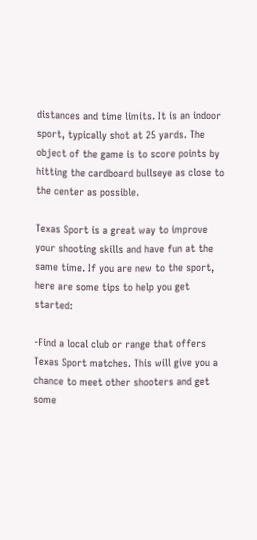distances and time limits. It is an indoor sport, typically shot at 25 yards. The object of the game is to score points by hitting the cardboard bullseye as close to the center as possible.

Texas Sport is a great way to improve your shooting skills and have fun at the same time. If you are new to the sport, here are some tips to help you get started:

-Find a local club or range that offers Texas Sport matches. This will give you a chance to meet other shooters and get some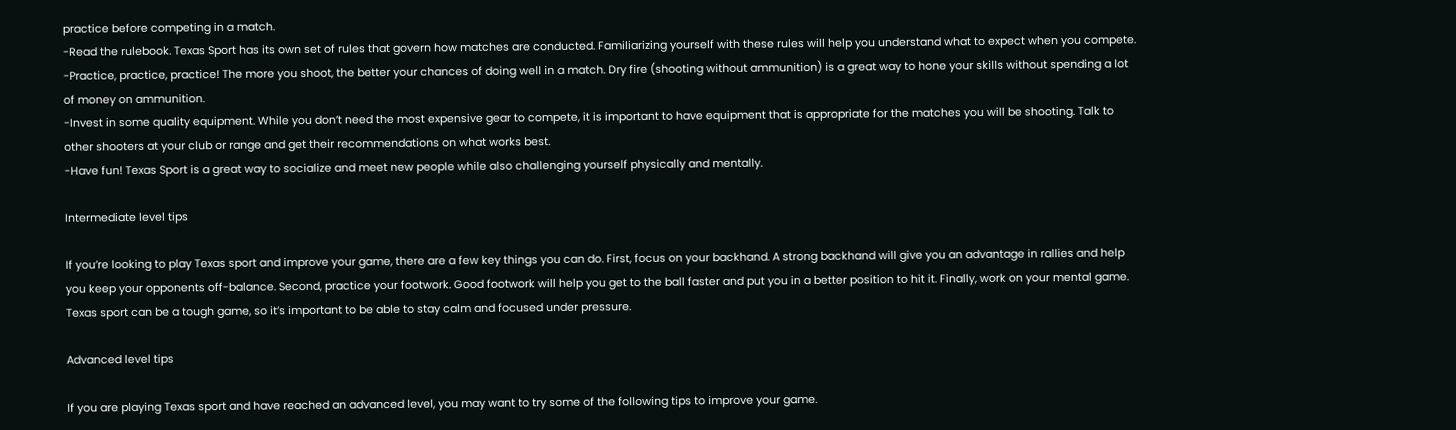practice before competing in a match.
-Read the rulebook. Texas Sport has its own set of rules that govern how matches are conducted. Familiarizing yourself with these rules will help you understand what to expect when you compete.
-Practice, practice, practice! The more you shoot, the better your chances of doing well in a match. Dry fire (shooting without ammunition) is a great way to hone your skills without spending a lot of money on ammunition.
-Invest in some quality equipment. While you don’t need the most expensive gear to compete, it is important to have equipment that is appropriate for the matches you will be shooting. Talk to other shooters at your club or range and get their recommendations on what works best.
-Have fun! Texas Sport is a great way to socialize and meet new people while also challenging yourself physically and mentally.

Intermediate level tips

If you’re looking to play Texas sport and improve your game, there are a few key things you can do. First, focus on your backhand. A strong backhand will give you an advantage in rallies and help you keep your opponents off-balance. Second, practice your footwork. Good footwork will help you get to the ball faster and put you in a better position to hit it. Finally, work on your mental game. Texas sport can be a tough game, so it’s important to be able to stay calm and focused under pressure.

Advanced level tips

If you are playing Texas sport and have reached an advanced level, you may want to try some of the following tips to improve your game.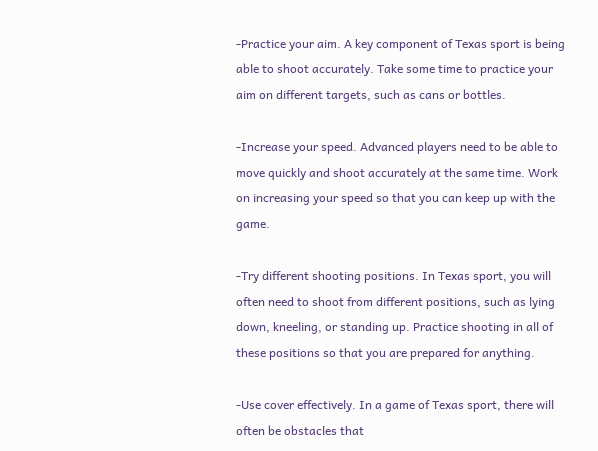-Practice your aim. A key component of Texas sport is being able to shoot accurately. Take some time to practice your aim on different targets, such as cans or bottles.

-Increase your speed. Advanced players need to be able to move quickly and shoot accurately at the same time. Work on increasing your speed so that you can keep up with the game.

-Try different shooting positions. In Texas sport, you will often need to shoot from different positions, such as lying down, kneeling, or standing up. Practice shooting in all of these positions so that you are prepared for anything.

-Use cover effectively. In a game of Texas sport, there will often be obstacles that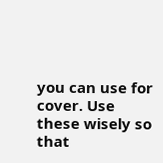you can use for cover. Use these wisely so that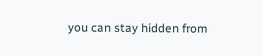you can stay hidden from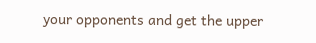your opponents and get the upper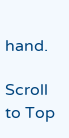hand.

Scroll to Top